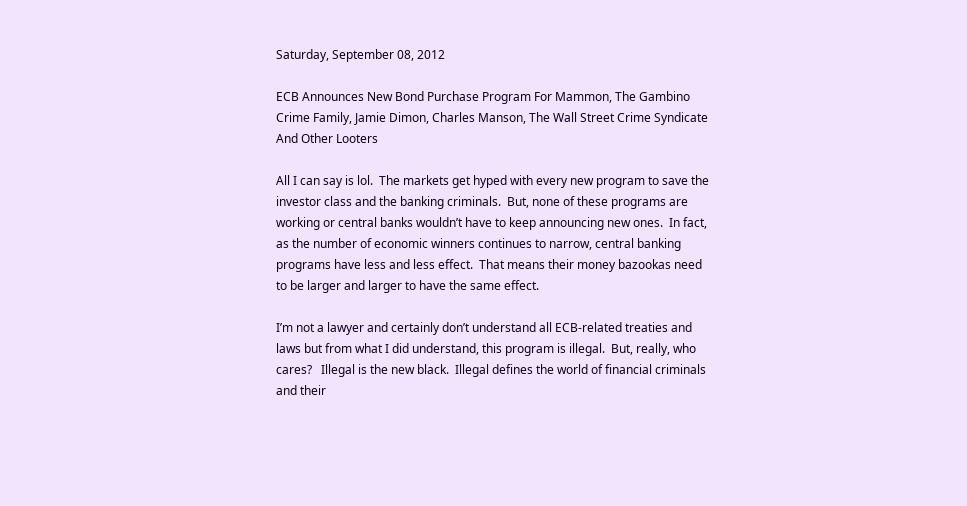Saturday, September 08, 2012

ECB Announces New Bond Purchase Program For Mammon, The Gambino Crime Family, Jamie Dimon, Charles Manson, The Wall Street Crime Syndicate And Other Looters

All I can say is lol.  The markets get hyped with every new program to save the investor class and the banking criminals.  But, none of these programs are working or central banks wouldn’t have to keep announcing new ones.  In fact, as the number of economic winners continues to narrow, central banking programs have less and less effect.  That means their money bazookas need to be larger and larger to have the same effect.

I’m not a lawyer and certainly don’t understand all ECB-related treaties and laws but from what I did understand, this program is illegal.  But, really, who cares?   Illegal is the new black.  Illegal defines the world of financial criminals and their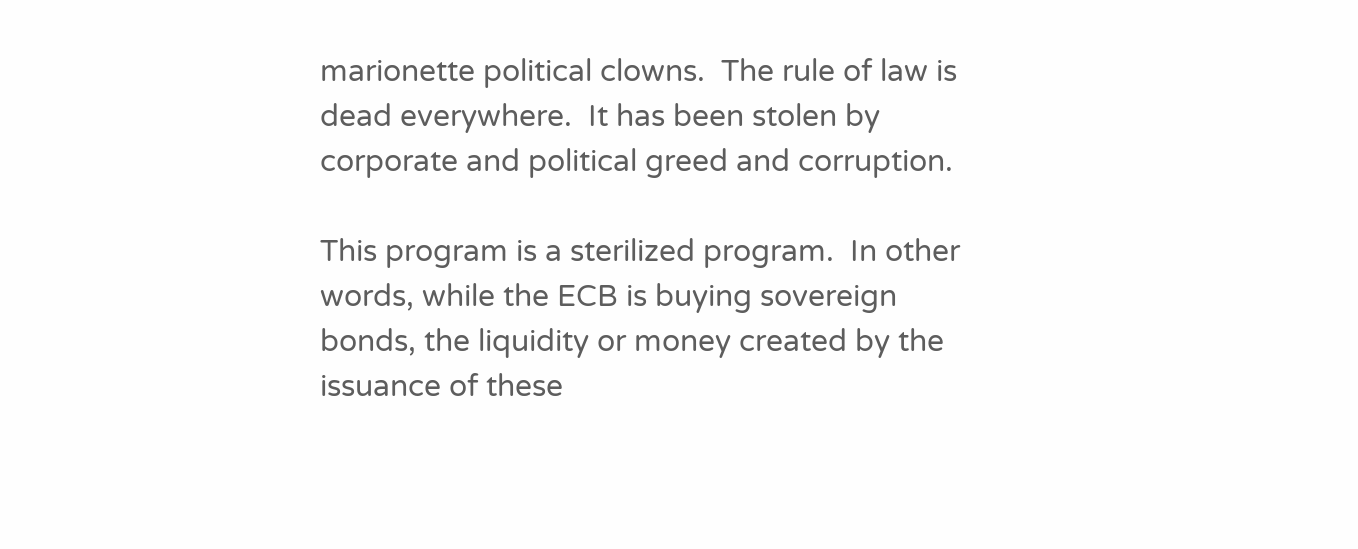marionette political clowns.  The rule of law is dead everywhere.  It has been stolen by corporate and political greed and corruption.

This program is a sterilized program.  In other words, while the ECB is buying sovereign bonds, the liquidity or money created by the issuance of these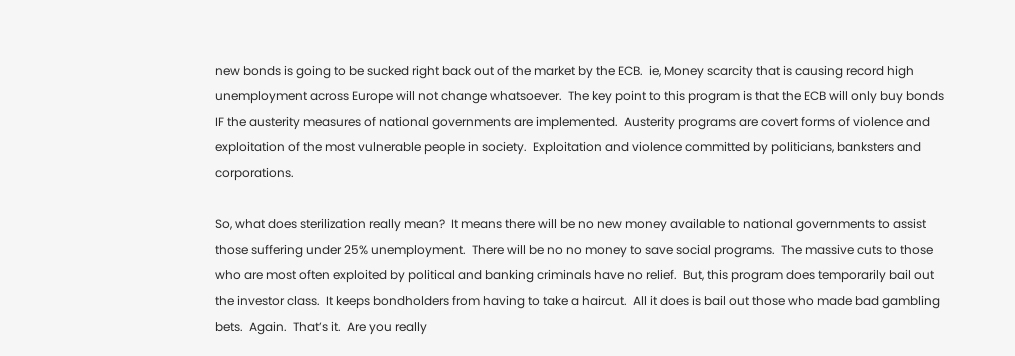new bonds is going to be sucked right back out of the market by the ECB.  ie, Money scarcity that is causing record high unemployment across Europe will not change whatsoever.  The key point to this program is that the ECB will only buy bonds IF the austerity measures of national governments are implemented.  Austerity programs are covert forms of violence and exploitation of the most vulnerable people in society.  Exploitation and violence committed by politicians, banksters and corporations.

So, what does sterilization really mean?  It means there will be no new money available to national governments to assist those suffering under 25% unemployment.  There will be no no money to save social programs.  The massive cuts to those who are most often exploited by political and banking criminals have no relief.  But, this program does temporarily bail out the investor class.  It keeps bondholders from having to take a haircut.  All it does is bail out those who made bad gambling bets.  Again.  That’s it.  Are you really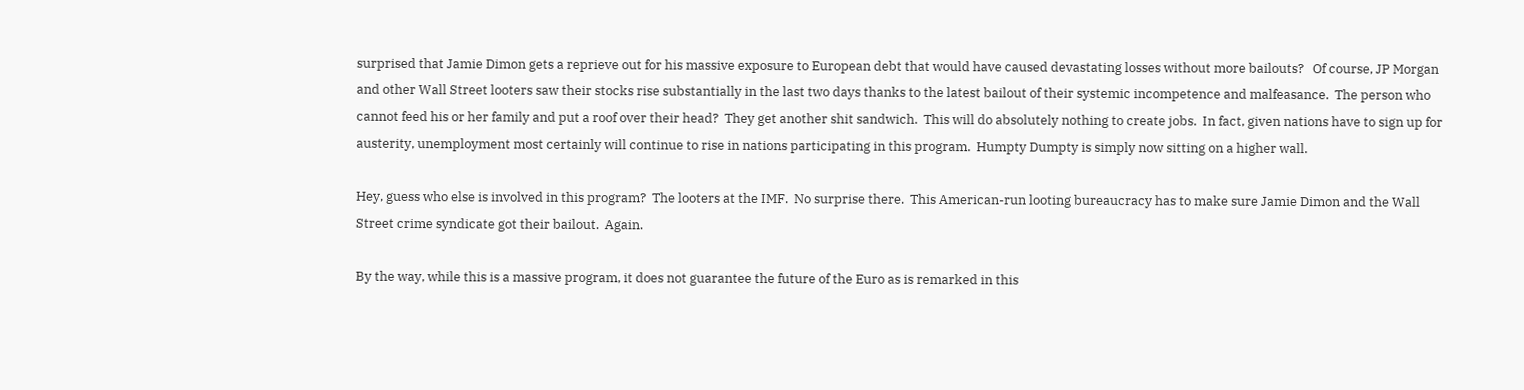surprised that Jamie Dimon gets a reprieve out for his massive exposure to European debt that would have caused devastating losses without more bailouts?   Of course, JP Morgan and other Wall Street looters saw their stocks rise substantially in the last two days thanks to the latest bailout of their systemic incompetence and malfeasance.  The person who cannot feed his or her family and put a roof over their head?  They get another shit sandwich.  This will do absolutely nothing to create jobs.  In fact, given nations have to sign up for austerity, unemployment most certainly will continue to rise in nations participating in this program.  Humpty Dumpty is simply now sitting on a higher wall.

Hey, guess who else is involved in this program?  The looters at the IMF.  No surprise there.  This American-run looting bureaucracy has to make sure Jamie Dimon and the Wall Street crime syndicate got their bailout.  Again.

By the way, while this is a massive program, it does not guarantee the future of the Euro as is remarked in this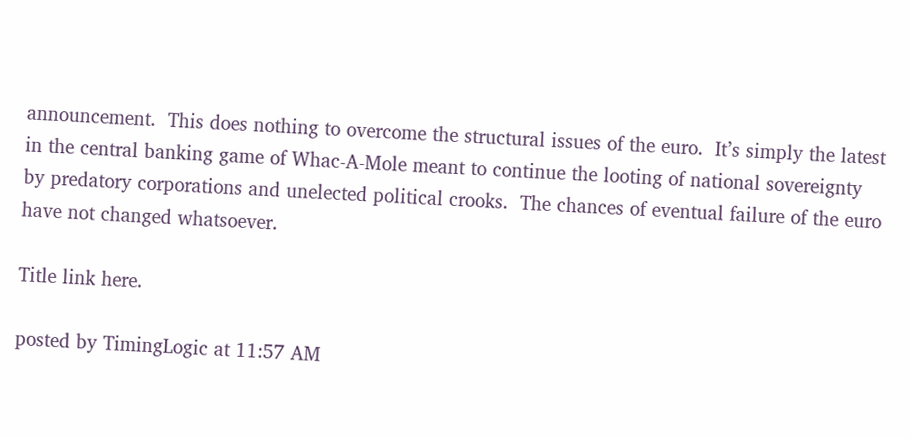announcement.  This does nothing to overcome the structural issues of the euro.  It’s simply the latest in the central banking game of Whac-A-Mole meant to continue the looting of national sovereignty by predatory corporations and unelected political crooks.  The chances of eventual failure of the euro have not changed whatsoever.

Title link here.

posted by TimingLogic at 11:57 AM